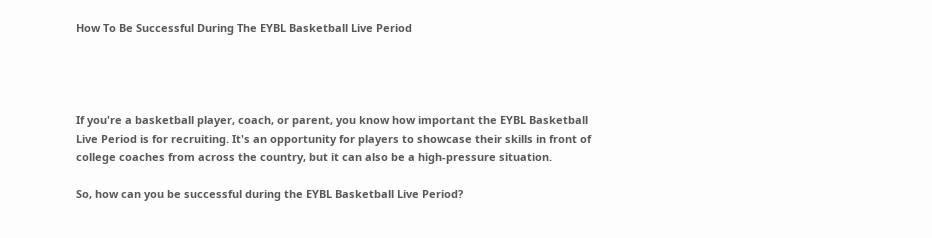How To Be Successful During The EYBL Basketball Live Period




If you're a basketball player, coach, or parent, you know how important the EYBL Basketball Live Period is for recruiting. It's an opportunity for players to showcase their skills in front of college coaches from across the country, but it can also be a high-pressure situation.

So, how can you be successful during the EYBL Basketball Live Period?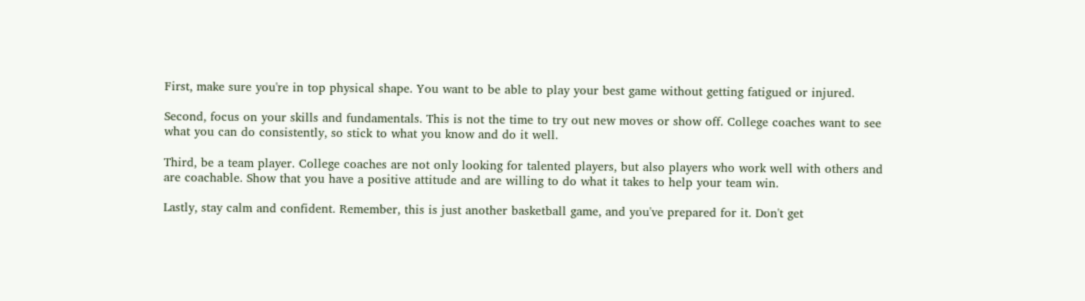First, make sure you're in top physical shape. You want to be able to play your best game without getting fatigued or injured.

Second, focus on your skills and fundamentals. This is not the time to try out new moves or show off. College coaches want to see what you can do consistently, so stick to what you know and do it well.

Third, be a team player. College coaches are not only looking for talented players, but also players who work well with others and are coachable. Show that you have a positive attitude and are willing to do what it takes to help your team win.

Lastly, stay calm and confident. Remember, this is just another basketball game, and you've prepared for it. Don't get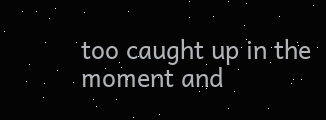too caught up in the moment and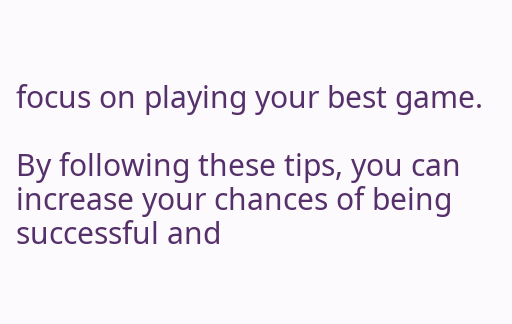focus on playing your best game.

By following these tips, you can increase your chances of being successful and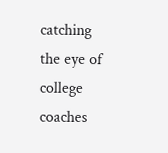catching the eye of college coaches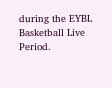during the EYBL Basketball Live Period.